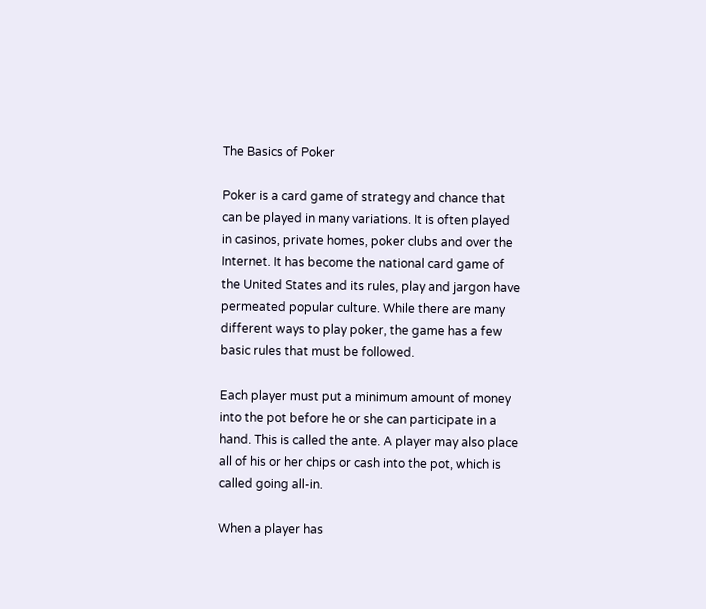The Basics of Poker

Poker is a card game of strategy and chance that can be played in many variations. It is often played in casinos, private homes, poker clubs and over the Internet. It has become the national card game of the United States and its rules, play and jargon have permeated popular culture. While there are many different ways to play poker, the game has a few basic rules that must be followed.

Each player must put a minimum amount of money into the pot before he or she can participate in a hand. This is called the ante. A player may also place all of his or her chips or cash into the pot, which is called going all-in.

When a player has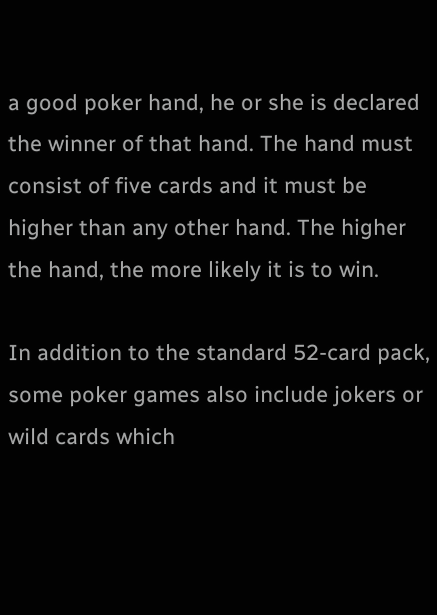a good poker hand, he or she is declared the winner of that hand. The hand must consist of five cards and it must be higher than any other hand. The higher the hand, the more likely it is to win.

In addition to the standard 52-card pack, some poker games also include jokers or wild cards which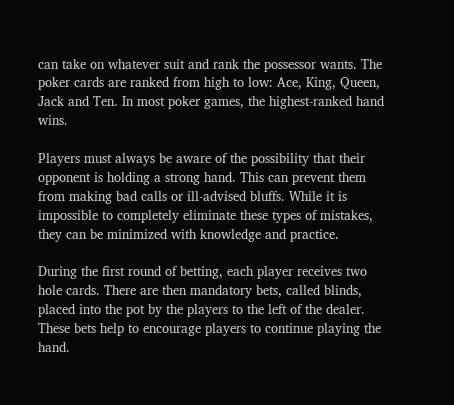can take on whatever suit and rank the possessor wants. The poker cards are ranked from high to low: Ace, King, Queen, Jack and Ten. In most poker games, the highest-ranked hand wins.

Players must always be aware of the possibility that their opponent is holding a strong hand. This can prevent them from making bad calls or ill-advised bluffs. While it is impossible to completely eliminate these types of mistakes, they can be minimized with knowledge and practice.

During the first round of betting, each player receives two hole cards. There are then mandatory bets, called blinds, placed into the pot by the players to the left of the dealer. These bets help to encourage players to continue playing the hand.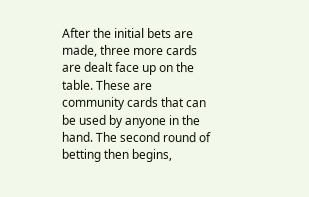After the initial bets are made, three more cards are dealt face up on the table. These are community cards that can be used by anyone in the hand. The second round of betting then begins,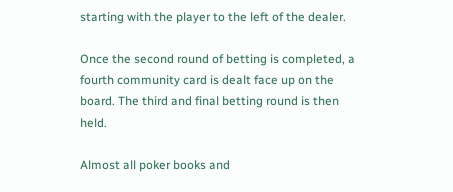starting with the player to the left of the dealer.

Once the second round of betting is completed, a fourth community card is dealt face up on the board. The third and final betting round is then held.

Almost all poker books and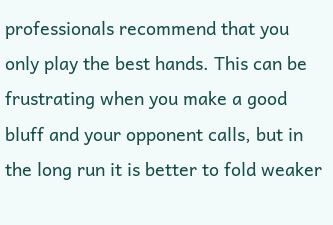professionals recommend that you only play the best hands. This can be frustrating when you make a good bluff and your opponent calls, but in the long run it is better to fold weaker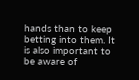hands than to keep betting into them. It is also important to be aware of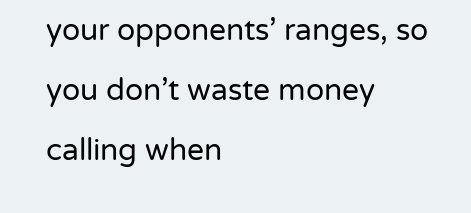your opponents’ ranges, so you don’t waste money calling when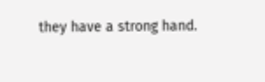they have a strong hand.